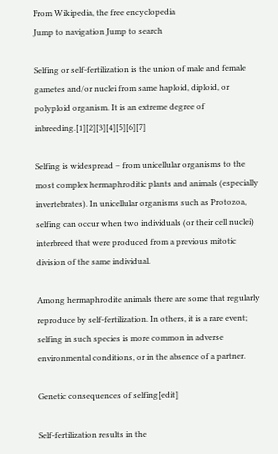From Wikipedia, the free encyclopedia
Jump to navigation Jump to search

Selfing or self-fertilization is the union of male and female gametes and/or nuclei from same haploid, diploid, or polyploid organism. It is an extreme degree of inbreeding.[1][2][3][4][5][6][7]

Selfing is widespread – from unicellular organisms to the most complex hermaphroditic plants and animals (especially invertebrates). In unicellular organisms such as Protozoa, selfing can occur when two individuals (or their cell nuclei) interbreed that were produced from a previous mitotic division of the same individual.

Among hermaphrodite animals there are some that regularly reproduce by self-fertilization. In others, it is a rare event; selfing in such species is more common in adverse environmental conditions, or in the absence of a partner.

Genetic consequences of selfing[edit]

Self-fertilization results in the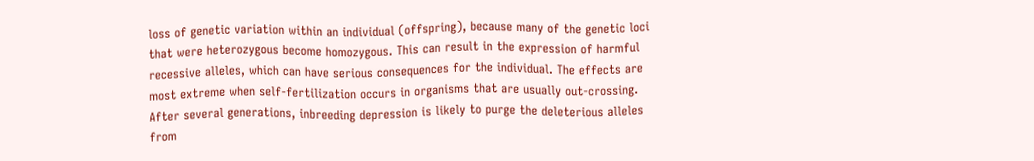loss of genetic variation within an individual (offspring), because many of the genetic loci that were heterozygous become homozygous. This can result in the expression of harmful recessive alleles, which can have serious consequences for the individual. The effects are most extreme when self-fertilization occurs in organisms that are usually out-crossing. After several generations, inbreeding depression is likely to purge the deleterious alleles from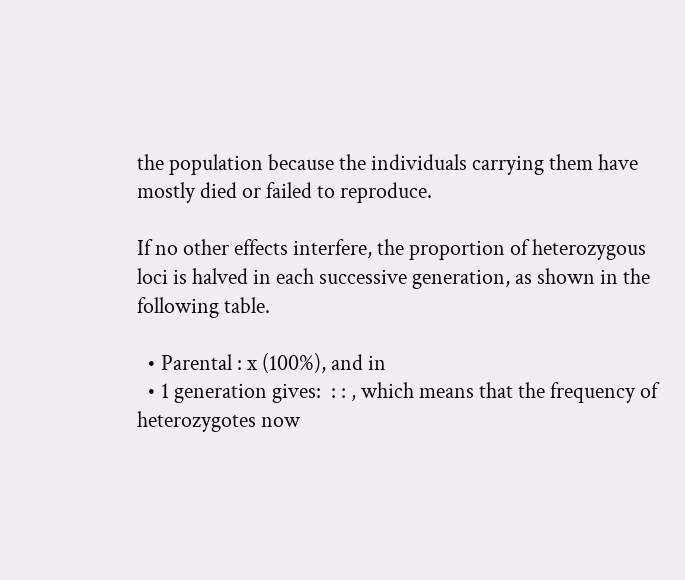the population because the individuals carrying them have mostly died or failed to reproduce.

If no other effects interfere, the proportion of heterozygous loci is halved in each successive generation, as shown in the following table.

  • Parental : x (100%), and in
  • 1 generation gives:  : : , which means that the frequency of heterozygotes now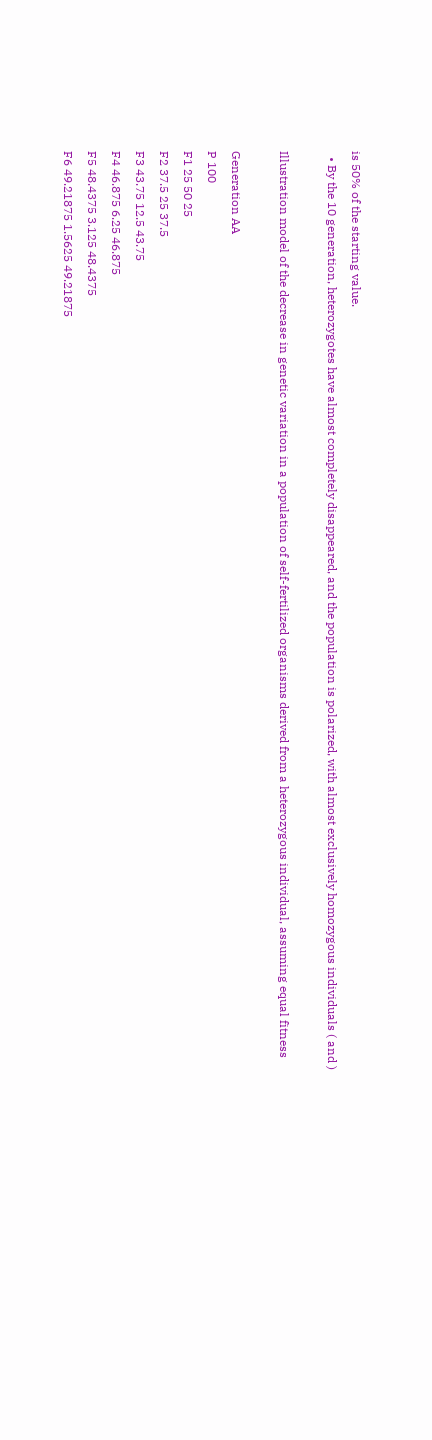is 50% of the starting value.
  • By the 10 generation, heterozygotes have almost completely disappeared, and the population is polarized, with almost exclusively homozygous individuals ( and )

Illustration model of the decrease in genetic variation in a population of self-fertilized organisms derived from a heterozygous individual, assuming equal fitness

Generation AA
P 100
F1 25 50 25
F2 37.5 25 37.5
F3 43.75 12.5 43.75
F4 46.875 6.25 46.875
F5 48.4375 3.125 48.4375
F6 49.21875 1.5625 49.21875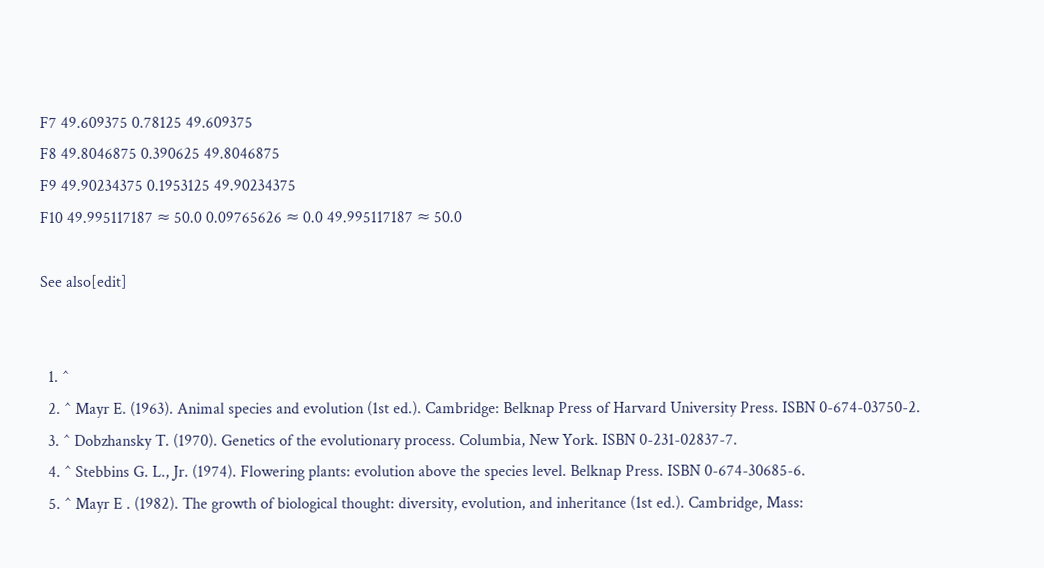F7 49.609375 0.78125 49.609375
F8 49.8046875 0.390625 49.8046875
F9 49.90234375 0.1953125 49.90234375
F10 49.995117187 ≈ 50.0 0.09765626 ≈ 0.0 49.995117187 ≈ 50.0

See also[edit]


  1. ^
  2. ^ Mayr E. (1963). Animal species and evolution (1st ed.). Cambridge: Belknap Press of Harvard University Press. ISBN 0-674-03750-2.
  3. ^ Dobzhansky T. (1970). Genetics of the evolutionary process. Columbia, New York. ISBN 0-231-02837-7.
  4. ^ Stebbins G. L., Jr. (1974). Flowering plants: evolution above the species level. Belknap Press. ISBN 0-674-30685-6.
  5. ^ Mayr E . (1982). The growth of biological thought: diversity, evolution, and inheritance (1st ed.). Cambridge, Mass: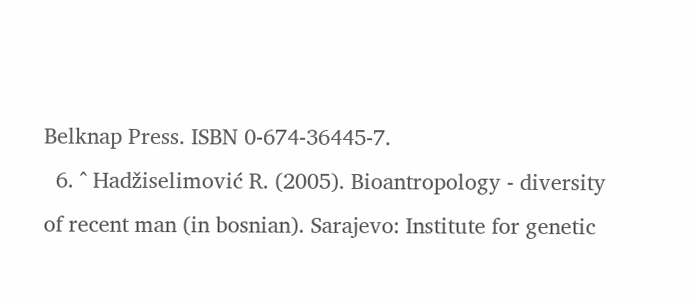Belknap Press. ISBN 0-674-36445-7.
  6. ^ Hadžiselimović R. (2005). Bioantropology - diversity of recent man (in bosnian). Sarajevo: Institute for genetic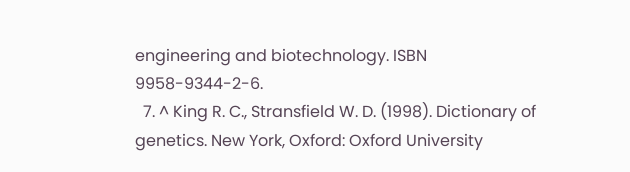engineering and biotechnology. ISBN 9958-9344-2-6.
  7. ^ King R. C., Stransfield W. D. (1998). Dictionary of genetics. New York, Oxford: Oxford University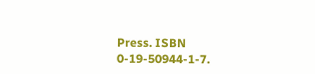Press. ISBN 0-19-50944-1-7.